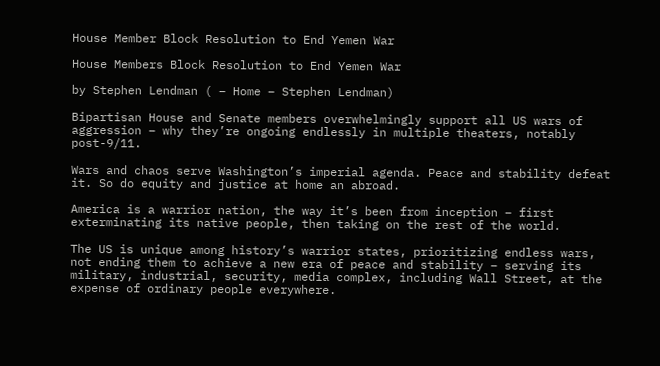House Member Block Resolution to End Yemen War

House Members Block Resolution to End Yemen War

by Stephen Lendman ( – Home – Stephen Lendman)

Bipartisan House and Senate members overwhelmingly support all US wars of aggression – why they’re ongoing endlessly in multiple theaters, notably post-9/11.

Wars and chaos serve Washington’s imperial agenda. Peace and stability defeat it. So do equity and justice at home an abroad.

America is a warrior nation, the way it’s been from inception – first exterminating its native people, then taking on the rest of the world.

The US is unique among history’s warrior states, prioritizing endless wars, not ending them to achieve a new era of peace and stability – serving its military, industrial, security, media complex, including Wall Street, at the expense of ordinary people everywhere.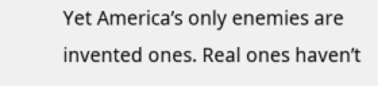Yet America’s only enemies are invented ones. Real ones haven’t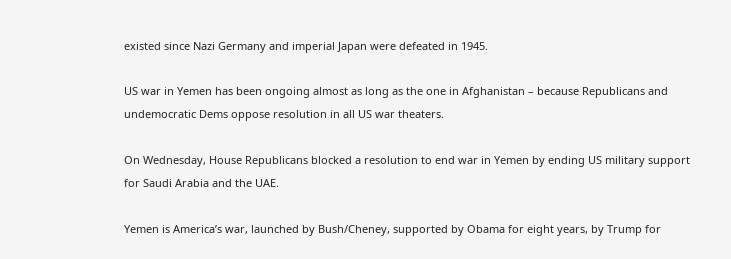existed since Nazi Germany and imperial Japan were defeated in 1945.

US war in Yemen has been ongoing almost as long as the one in Afghanistan – because Republicans and undemocratic Dems oppose resolution in all US war theaters.

On Wednesday, House Republicans blocked a resolution to end war in Yemen by ending US military support for Saudi Arabia and the UAE.

Yemen is America’s war, launched by Bush/Cheney, supported by Obama for eight years, by Trump for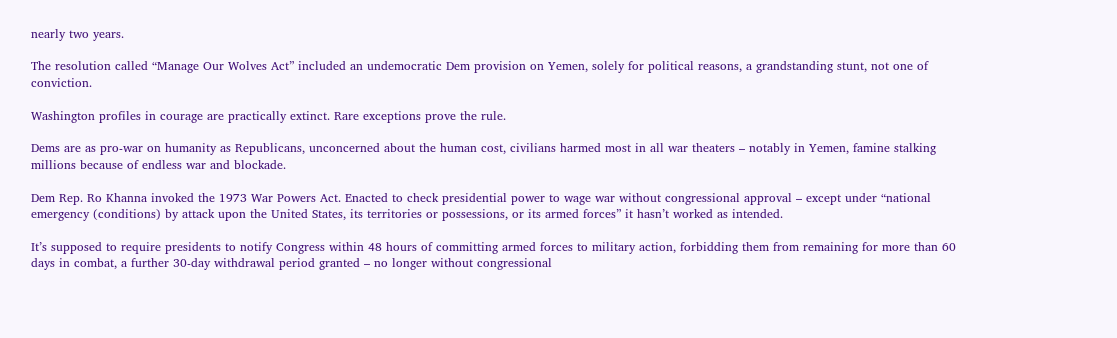nearly two years.

The resolution called “Manage Our Wolves Act” included an undemocratic Dem provision on Yemen, solely for political reasons, a grandstanding stunt, not one of conviction.

Washington profiles in courage are practically extinct. Rare exceptions prove the rule.

Dems are as pro-war on humanity as Republicans, unconcerned about the human cost, civilians harmed most in all war theaters – notably in Yemen, famine stalking millions because of endless war and blockade.

Dem Rep. Ro Khanna invoked the 1973 War Powers Act. Enacted to check presidential power to wage war without congressional approval – except under “national emergency (conditions) by attack upon the United States, its territories or possessions, or its armed forces” it hasn’t worked as intended.

It’s supposed to require presidents to notify Congress within 48 hours of committing armed forces to military action, forbidding them from remaining for more than 60 days in combat, a further 30-day withdrawal period granted – no longer without congressional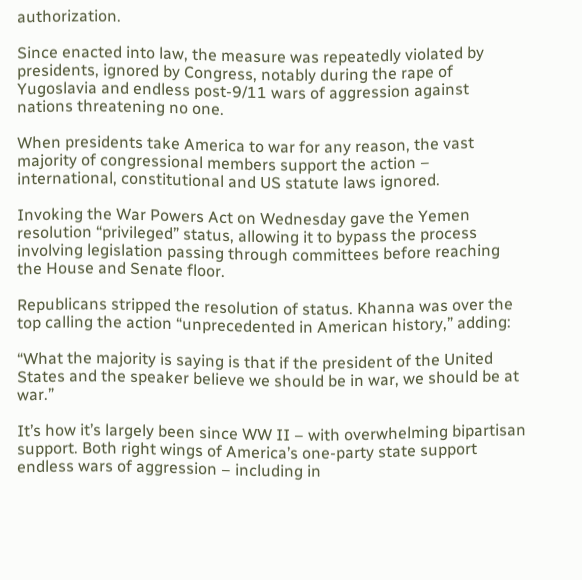authorization.

Since enacted into law, the measure was repeatedly violated by presidents, ignored by Congress, notably during the rape of Yugoslavia and endless post-9/11 wars of aggression against nations threatening no one.

When presidents take America to war for any reason, the vast majority of congressional members support the action – international, constitutional and US statute laws ignored.

Invoking the War Powers Act on Wednesday gave the Yemen resolution “privileged” status, allowing it to bypass the process involving legislation passing through committees before reaching the House and Senate floor.

Republicans stripped the resolution of status. Khanna was over the top calling the action “unprecedented in American history,” adding:

“What the majority is saying is that if the president of the United States and the speaker believe we should be in war, we should be at war.”

It’s how it’s largely been since WW II – with overwhelming bipartisan support. Both right wings of America’s one-party state support endless wars of aggression – including in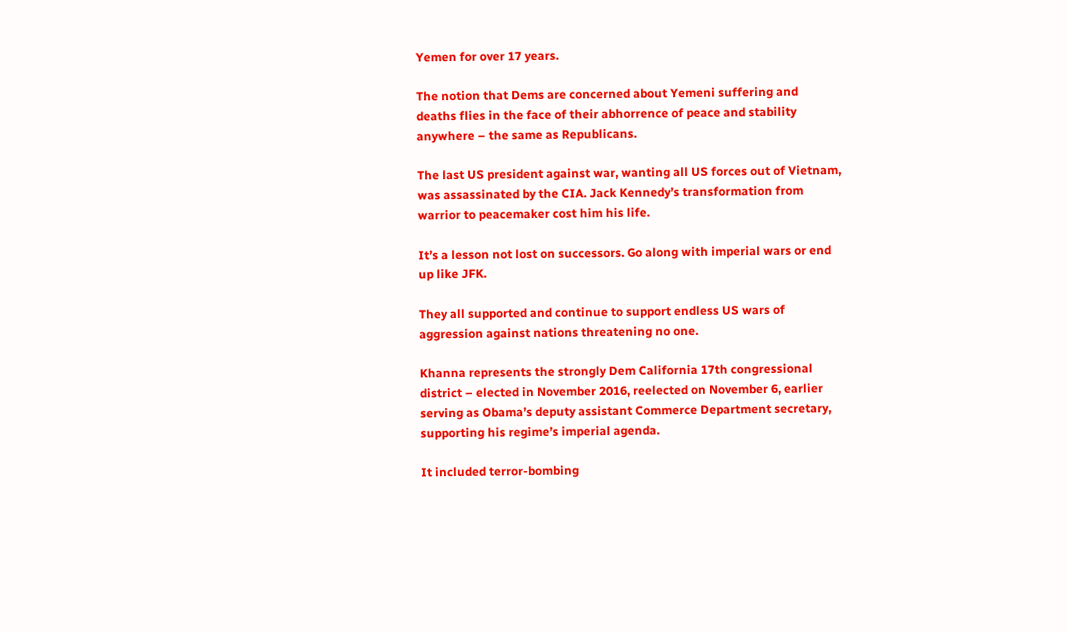Yemen for over 17 years.

The notion that Dems are concerned about Yemeni suffering and deaths flies in the face of their abhorrence of peace and stability anywhere – the same as Republicans.

The last US president against war, wanting all US forces out of Vietnam, was assassinated by the CIA. Jack Kennedy’s transformation from warrior to peacemaker cost him his life.

It’s a lesson not lost on successors. Go along with imperial wars or end up like JFK.

They all supported and continue to support endless US wars of aggression against nations threatening no one.

Khanna represents the strongly Dem California 17th congressional district – elected in November 2016, reelected on November 6, earlier serving as Obama’s deputy assistant Commerce Department secretary, supporting his regime’s imperial agenda.

It included terror-bombing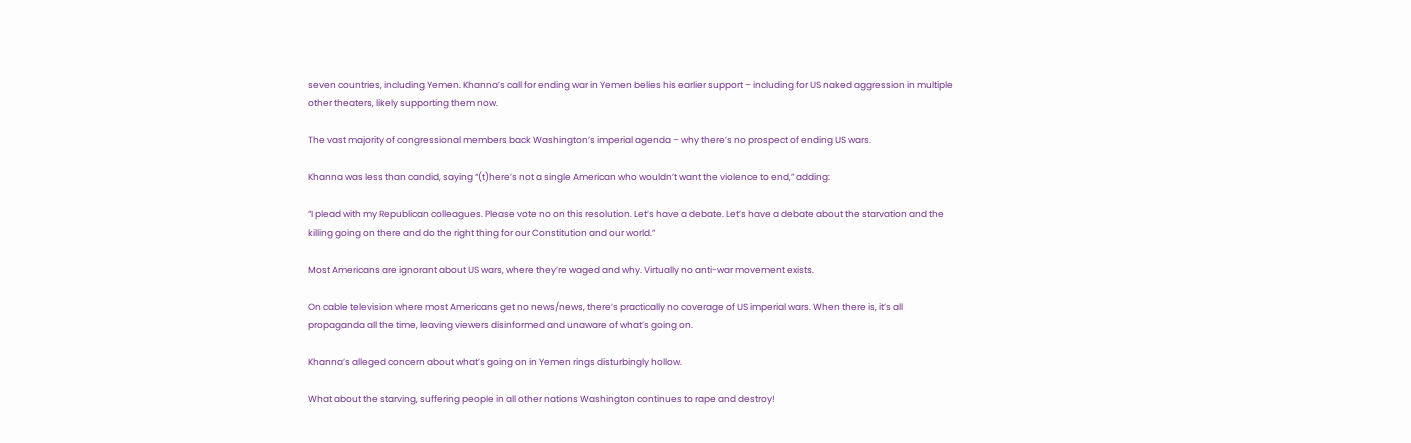seven countries, including Yemen. Khanna’s call for ending war in Yemen belies his earlier support – including for US naked aggression in multiple other theaters, likely supporting them now.

The vast majority of congressional members back Washington’s imperial agenda – why there’s no prospect of ending US wars.

Khanna was less than candid, saying “(t)here’s not a single American who wouldn’t want the violence to end,” adding:

“I plead with my Republican colleagues. Please vote no on this resolution. Let’s have a debate. Let’s have a debate about the starvation and the killing going on there and do the right thing for our Constitution and our world.”

Most Americans are ignorant about US wars, where they’re waged and why. Virtually no anti-war movement exists.

On cable television where most Americans get no news/news, there’s practically no coverage of US imperial wars. When there is, it’s all propaganda all the time, leaving viewers disinformed and unaware of what’s going on.

Khanna’s alleged concern about what’s going on in Yemen rings disturbingly hollow.

What about the starving, suffering people in all other nations Washington continues to rape and destroy!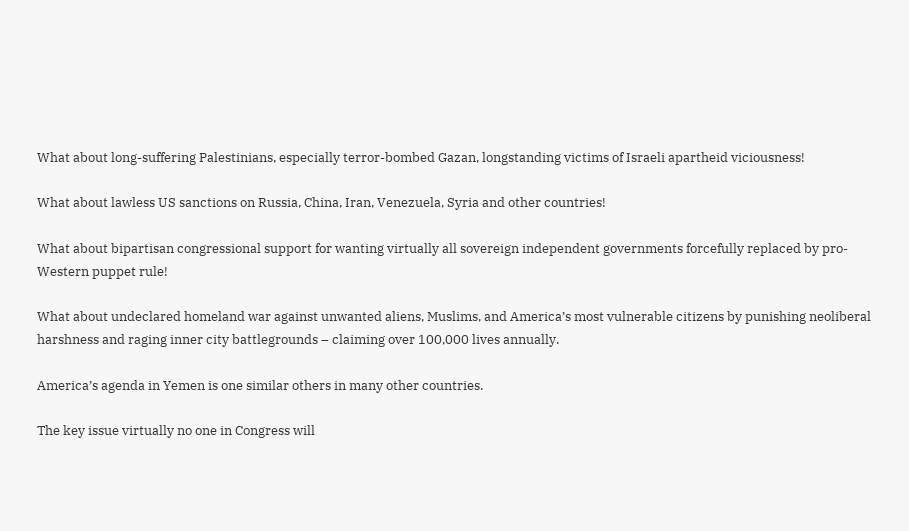What about long-suffering Palestinians, especially terror-bombed Gazan, longstanding victims of Israeli apartheid viciousness!

What about lawless US sanctions on Russia, China, Iran, Venezuela, Syria and other countries!

What about bipartisan congressional support for wanting virtually all sovereign independent governments forcefully replaced by pro-Western puppet rule!

What about undeclared homeland war against unwanted aliens, Muslims, and America’s most vulnerable citizens by punishing neoliberal harshness and raging inner city battlegrounds – claiming over 100,000 lives annually.

America’s agenda in Yemen is one similar others in many other countries.

The key issue virtually no one in Congress will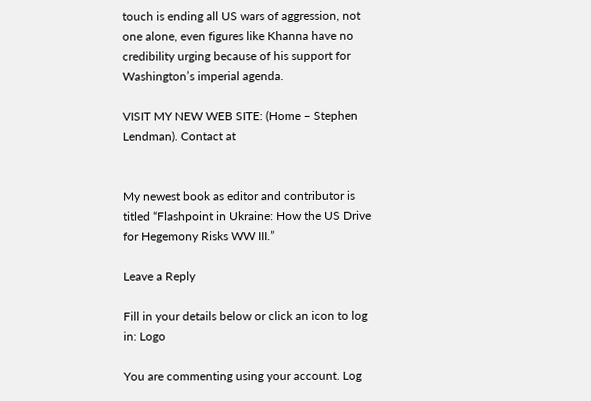touch is ending all US wars of aggression, not one alone, even figures like Khanna have no credibility urging because of his support for Washington’s imperial agenda.

VISIT MY NEW WEB SITE: (Home – Stephen Lendman). Contact at


My newest book as editor and contributor is titled “Flashpoint in Ukraine: How the US Drive for Hegemony Risks WW III.”

Leave a Reply

Fill in your details below or click an icon to log in: Logo

You are commenting using your account. Log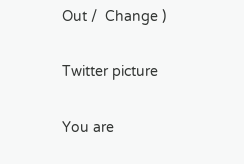Out /  Change )

Twitter picture

You are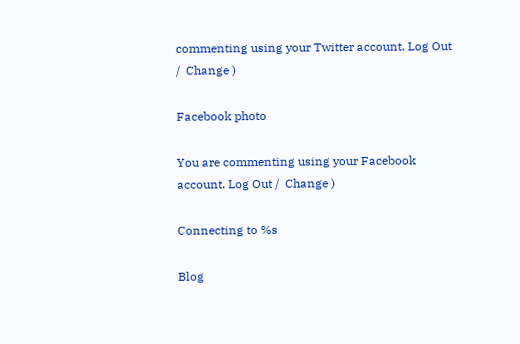commenting using your Twitter account. Log Out /  Change )

Facebook photo

You are commenting using your Facebook account. Log Out /  Change )

Connecting to %s

Blog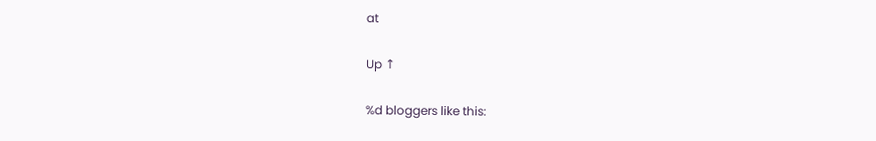at

Up ↑

%d bloggers like this: